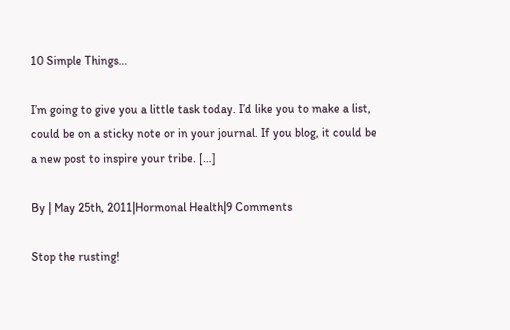10 Simple Things…

I’m going to give you a little task today. I’d like you to make a list, could be on a sticky note or in your journal. If you blog, it could be a new post to inspire your tribe. […]

By | May 25th, 2011|Hormonal Health|9 Comments

Stop the rusting!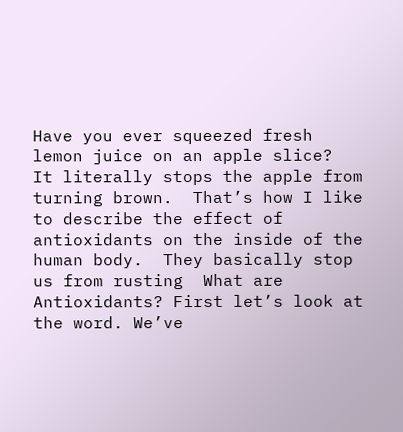Have you ever squeezed fresh lemon juice on an apple slice?  It literally stops the apple from turning brown.  That’s how I like to describe the effect of antioxidants on the inside of the human body.  They basically stop us from rusting  What are Antioxidants? First let’s look at the word. We’ve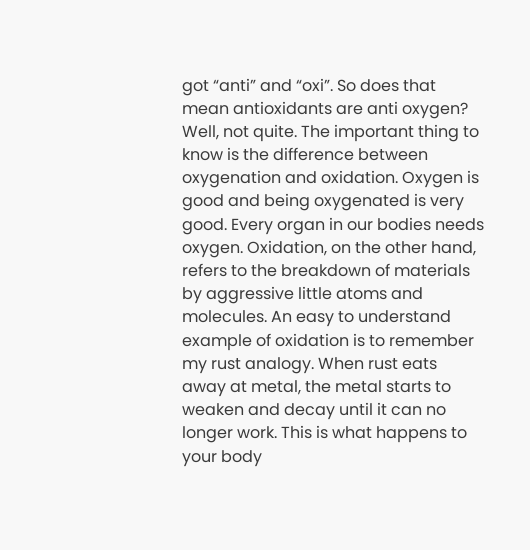got “anti” and “oxi”. So does that mean antioxidants are anti oxygen? Well, not quite. The important thing to know is the difference between oxygenation and oxidation. Oxygen is good and being oxygenated is very good. Every organ in our bodies needs oxygen. Oxidation, on the other hand, refers to the breakdown of materials by aggressive little atoms and molecules. An easy to understand example of oxidation is to remember my rust analogy. When rust eats away at metal, the metal starts to weaken and decay until it can no longer work. This is what happens to your body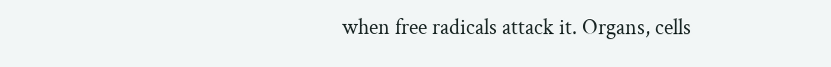when free radicals attack it. Organs, cells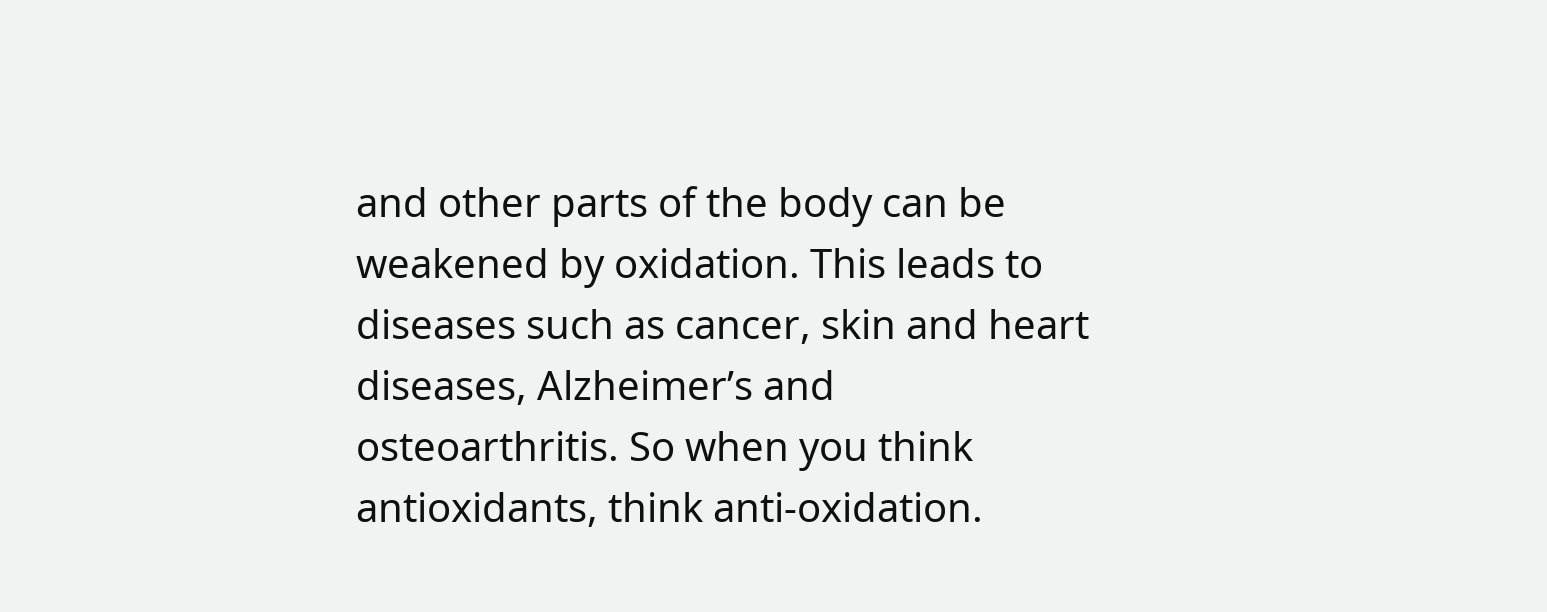and other parts of the body can be weakened by oxidation. This leads to diseases such as cancer, skin and heart diseases, Alzheimer’s and osteoarthritis. So when you think antioxidants, think anti-oxidation.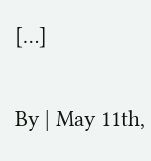[…]

By | May 11th,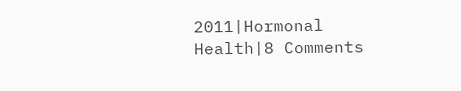2011|Hormonal Health|8 Comments